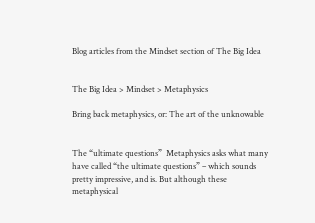Blog articles from the Mindset section of The Big Idea


The Big Idea > Mindset > Metaphysics

Bring back metaphysics, or: The art of the unknowable


The “ultimate questions”  Metaphysics asks what many have called “the ultimate questions” – which sounds pretty impressive, and is. But although these metaphysical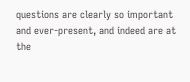questions are clearly so important and ever-present, and indeed are at the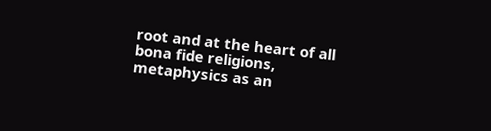root and at the heart of all bona fide religions, metaphysics as an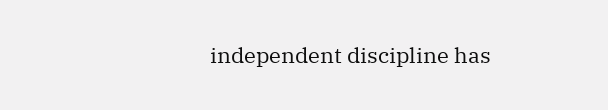independent discipline has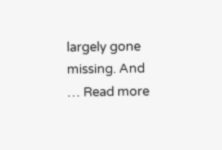largely gone missing. And … Read more